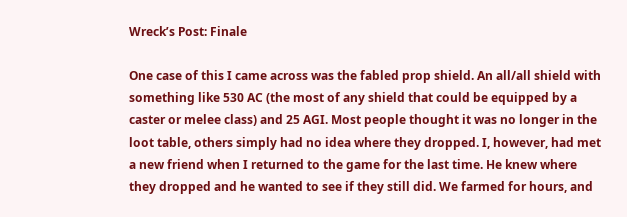Wreck’s Post: Finale

One case of this I came across was the fabled prop shield. An all/all shield with something like 530 AC (the most of any shield that could be equipped by a caster or melee class) and 25 AGI. Most people thought it was no longer in the loot table, others simply had no idea where they dropped. I, however, had met a new friend when I returned to the game for the last time. He knew where they dropped and he wanted to see if they still did. We farmed for hours, and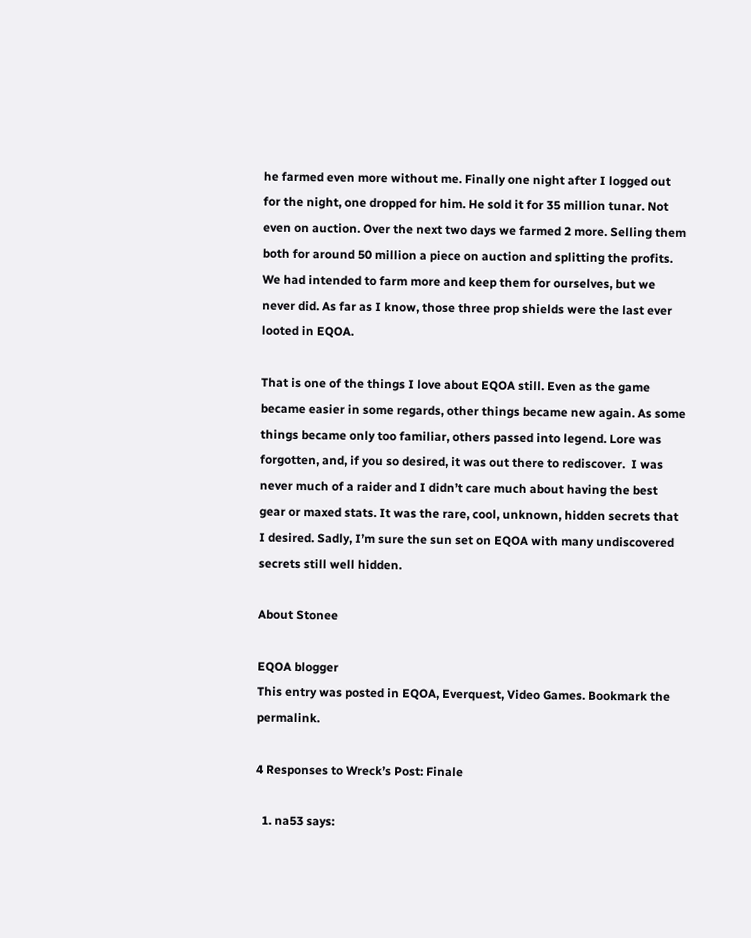he farmed even more without me. Finally one night after I logged out for the night, one dropped for him. He sold it for 35 million tunar. Not even on auction. Over the next two days we farmed 2 more. Selling them both for around 50 million a piece on auction and splitting the profits. We had intended to farm more and keep them for ourselves, but we never did. As far as I know, those three prop shields were the last ever looted in EQOA.

That is one of the things I love about EQOA still. Even as the game became easier in some regards, other things became new again. As some things became only too familiar, others passed into legend. Lore was forgotten, and, if you so desired, it was out there to rediscover.  I was never much of a raider and I didn’t care much about having the best gear or maxed stats. It was the rare, cool, unknown, hidden secrets that I desired. Sadly, I’m sure the sun set on EQOA with many undiscovered secrets still well hidden.

About Stonee

EQOA blogger
This entry was posted in EQOA, Everquest, Video Games. Bookmark the permalink.

4 Responses to Wreck’s Post: Finale

  1. na53 says: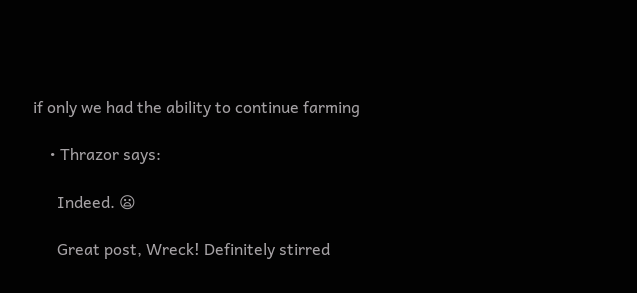if only we had the ability to continue farming

    • Thrazor says:

      Indeed. 😦

      Great post, Wreck! Definitely stirred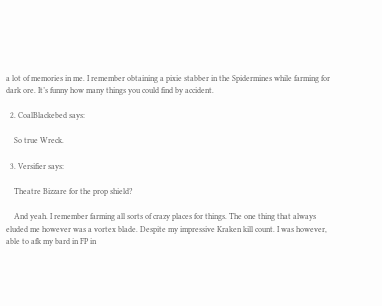a lot of memories in me. I remember obtaining a pixie stabber in the Spidermines while farming for dark ore. It’s funny how many things you could find by accident.

  2. CoalBlackebed says:

    So true Wreck.

  3. Versifier says:

    Theatre Bizzare for the prop shield?

    And yeah. I remember farming all sorts of crazy places for things. The one thing that always eluded me however was a vortex blade. Despite my impressive Kraken kill count. I was however, able to afk my bard in FP in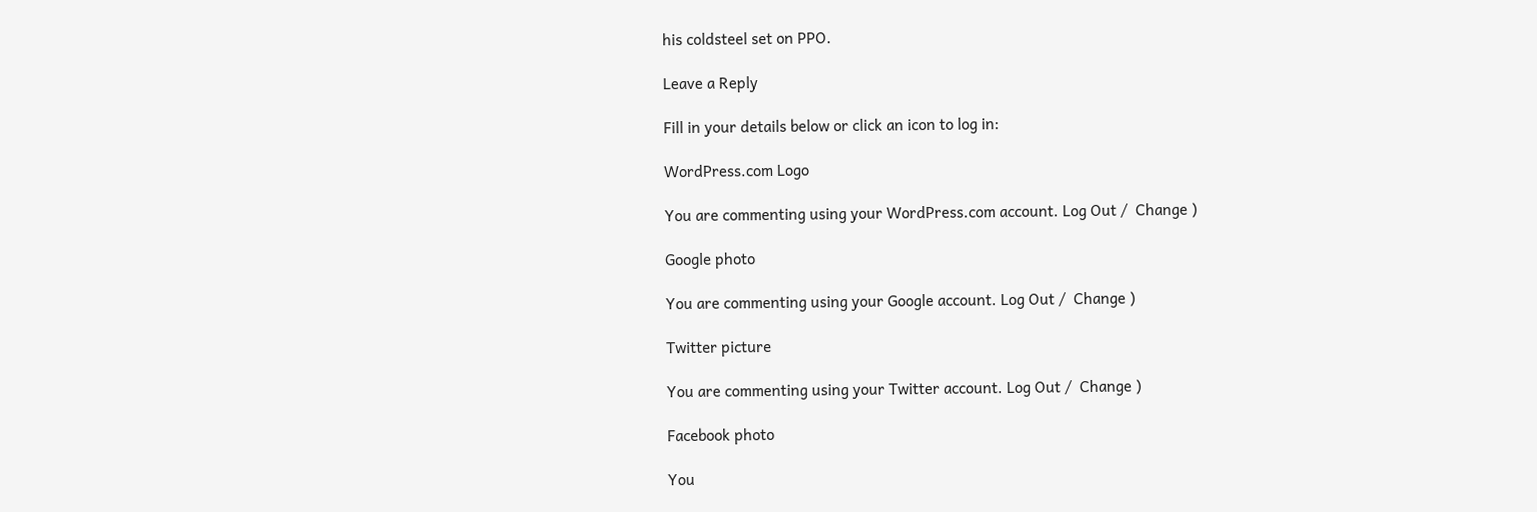his coldsteel set on PPO.

Leave a Reply

Fill in your details below or click an icon to log in:

WordPress.com Logo

You are commenting using your WordPress.com account. Log Out /  Change )

Google photo

You are commenting using your Google account. Log Out /  Change )

Twitter picture

You are commenting using your Twitter account. Log Out /  Change )

Facebook photo

You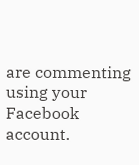are commenting using your Facebook account.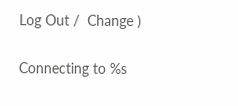Log Out /  Change )

Connecting to %s